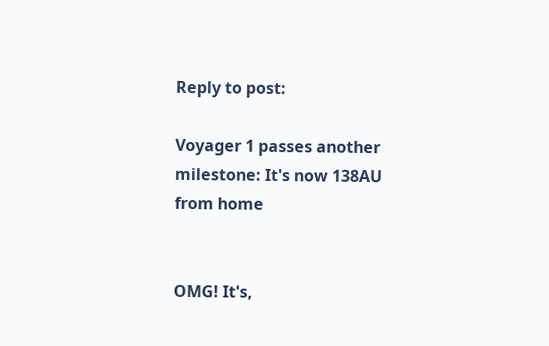Reply to post:

Voyager 1 passes another milestone: It's now 138AU from home


OMG! It's,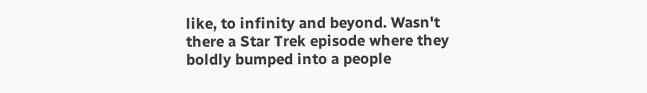like, to infinity and beyond. Wasn't there a Star Trek episode where they boldly bumped into a people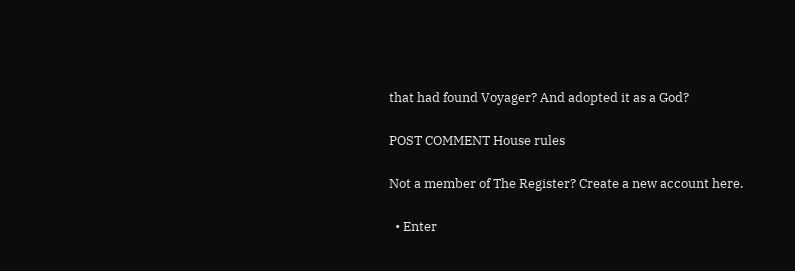that had found Voyager? And adopted it as a God?

POST COMMENT House rules

Not a member of The Register? Create a new account here.

  • Enter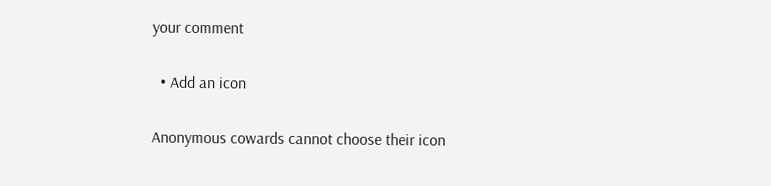your comment

  • Add an icon

Anonymous cowards cannot choose their icon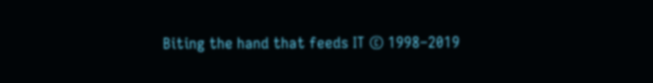Biting the hand that feeds IT © 1998–2019